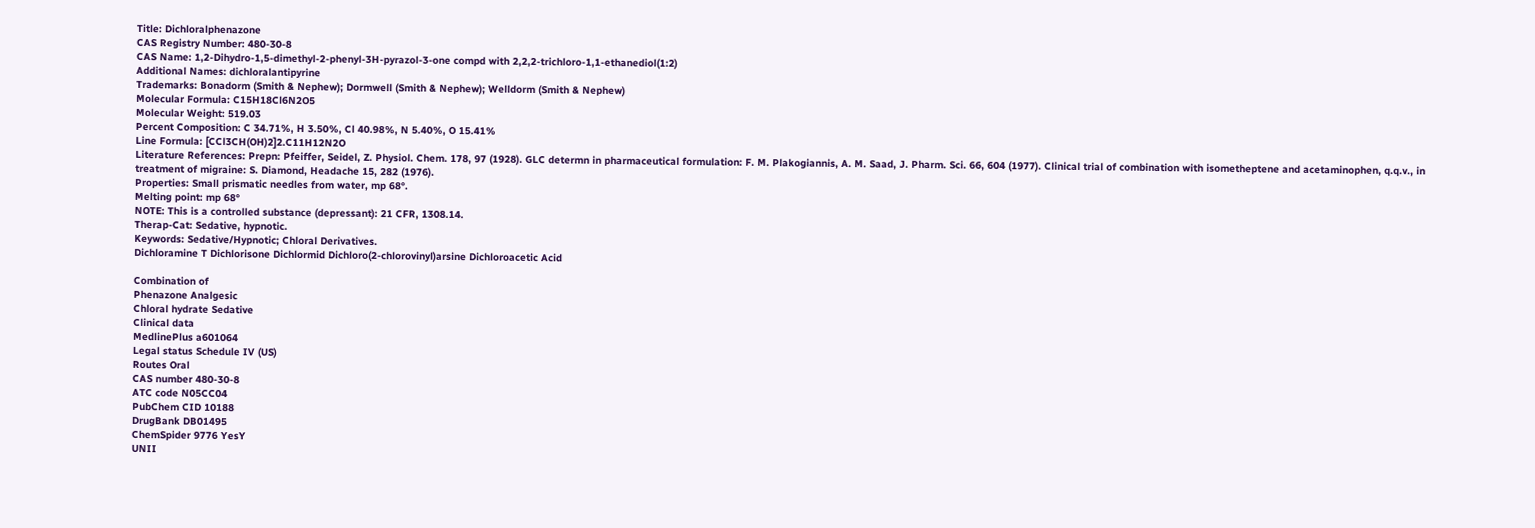Title: Dichloralphenazone
CAS Registry Number: 480-30-8
CAS Name: 1,2-Dihydro-1,5-dimethyl-2-phenyl-3H-pyrazol-3-one compd with 2,2,2-trichloro-1,1-ethanediol(1:2)
Additional Names: dichloralantipyrine
Trademarks: Bonadorm (Smith & Nephew); Dormwell (Smith & Nephew); Welldorm (Smith & Nephew)
Molecular Formula: C15H18Cl6N2O5
Molecular Weight: 519.03
Percent Composition: C 34.71%, H 3.50%, Cl 40.98%, N 5.40%, O 15.41%
Line Formula: [CCl3CH(OH)2]2.C11H12N2O
Literature References: Prepn: Pfeiffer, Seidel, Z. Physiol. Chem. 178, 97 (1928). GLC determn in pharmaceutical formulation: F. M. Plakogiannis, A. M. Saad, J. Pharm. Sci. 66, 604 (1977). Clinical trial of combination with isometheptene and acetaminophen, q.q.v., in treatment of migraine: S. Diamond, Headache 15, 282 (1976).
Properties: Small prismatic needles from water, mp 68°.
Melting point: mp 68°
NOTE: This is a controlled substance (depressant): 21 CFR, 1308.14.
Therap-Cat: Sedative, hypnotic.
Keywords: Sedative/Hypnotic; Chloral Derivatives.
Dichloramine T Dichlorisone Dichlormid Dichloro(2-chlorovinyl)arsine Dichloroacetic Acid

Combination of
Phenazone Analgesic
Chloral hydrate Sedative
Clinical data
MedlinePlus a601064
Legal status Schedule IV (US)
Routes Oral
CAS number 480-30-8
ATC code N05CC04
PubChem CID 10188
DrugBank DB01495
ChemSpider 9776 YesY
UNII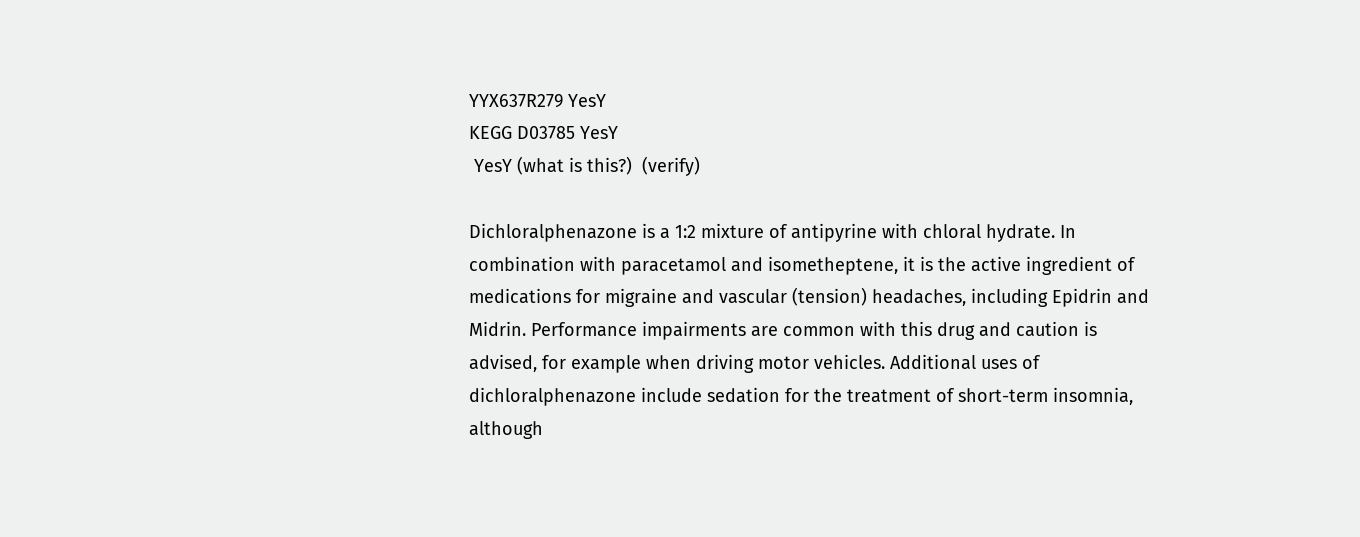YYX637R279 YesY
KEGG D03785 YesY
 YesY (what is this?)  (verify)

Dichloralphenazone is a 1:2 mixture of antipyrine with chloral hydrate. In combination with paracetamol and isometheptene, it is the active ingredient of medications for migraine and vascular (tension) headaches, including Epidrin and Midrin. Performance impairments are common with this drug and caution is advised, for example when driving motor vehicles. Additional uses of dichloralphenazone include sedation for the treatment of short-term insomnia, although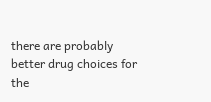there are probably better drug choices for the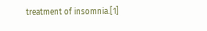treatment of insomnia.[1]